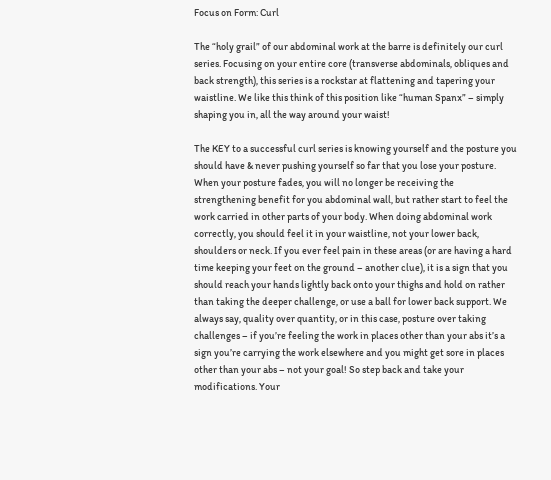Focus on Form: Curl

The “holy grail” of our abdominal work at the barre is definitely our curl series. Focusing on your entire core (transverse abdominals, obliques and back strength), this series is a rockstar at flattening and tapering your waistline. We like this think of this position like “human Spanx” – simply shaping you in, all the way around your waist!

The KEY to a successful curl series is knowing yourself and the posture you should have & never pushing yourself so far that you lose your posture. When your posture fades, you will no longer be receiving the strengthening benefit for you abdominal wall, but rather start to feel the work carried in other parts of your body. When doing abdominal work correctly, you should feel it in your waistline, not your lower back, shoulders or neck. If you ever feel pain in these areas (or are having a hard time keeping your feet on the ground – another clue), it is a sign that you should reach your hands lightly back onto your thighs and hold on rather than taking the deeper challenge, or use a ball for lower back support. We always say, quality over quantity, or in this case, posture over taking challenges – if you’re feeling the work in places other than your abs it’s a sign you’re carrying the work elsewhere and you might get sore in places other than your abs – not your goal! So step back and take your modifications. Your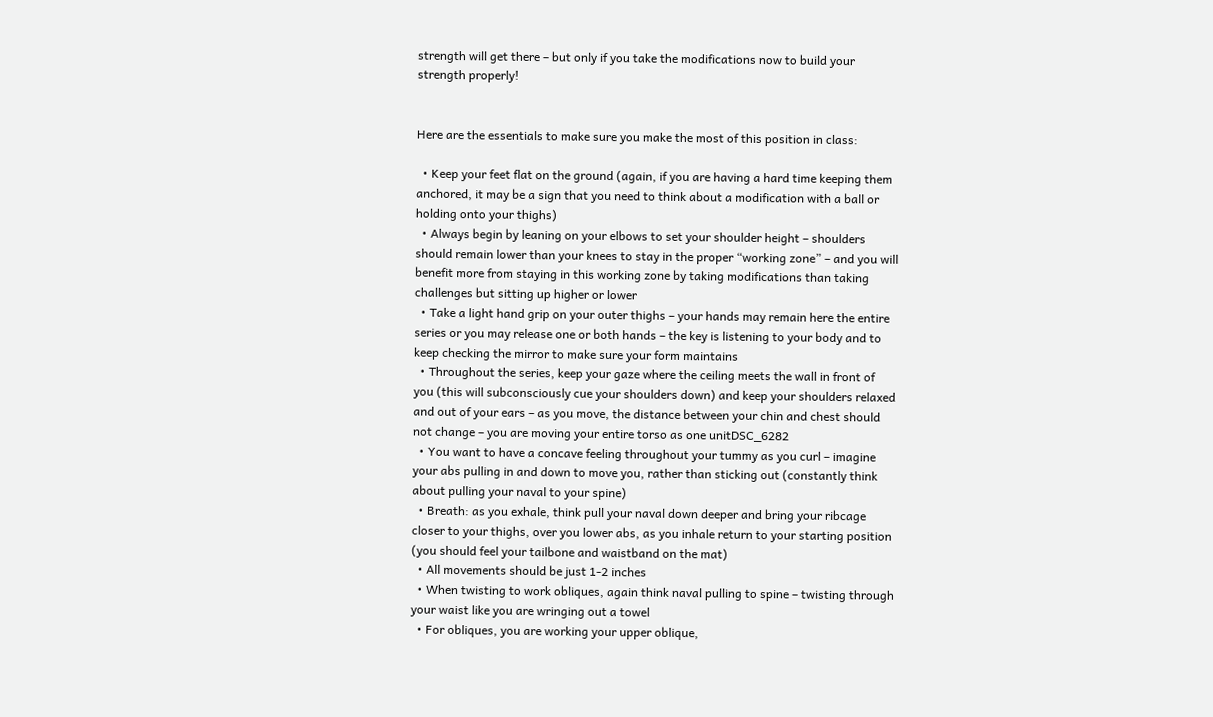strength will get there – but only if you take the modifications now to build your strength properly!


Here are the essentials to make sure you make the most of this position in class:

  • Keep your feet flat on the ground (again, if you are having a hard time keeping them anchored, it may be a sign that you need to think about a modification with a ball or holding onto your thighs)
  • Always begin by leaning on your elbows to set your shoulder height – shoulders should remain lower than your knees to stay in the proper “working zone” – and you will benefit more from staying in this working zone by taking modifications than taking challenges but sitting up higher or lower
  • Take a light hand grip on your outer thighs – your hands may remain here the entire series or you may release one or both hands – the key is listening to your body and to keep checking the mirror to make sure your form maintains
  • Throughout the series, keep your gaze where the ceiling meets the wall in front of you (this will subconsciously cue your shoulders down) and keep your shoulders relaxed and out of your ears – as you move, the distance between your chin and chest should not change – you are moving your entire torso as one unitDSC_6282
  • You want to have a concave feeling throughout your tummy as you curl – imagine your abs pulling in and down to move you, rather than sticking out (constantly think about pulling your naval to your spine)
  • Breath: as you exhale, think pull your naval down deeper and bring your ribcage closer to your thighs, over you lower abs, as you inhale return to your starting position (you should feel your tailbone and waistband on the mat)
  • All movements should be just 1-2 inches
  • When twisting to work obliques, again think naval pulling to spine – twisting through your waist like you are wringing out a towel
  • For obliques, you are working your upper oblique,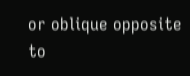or oblique opposite to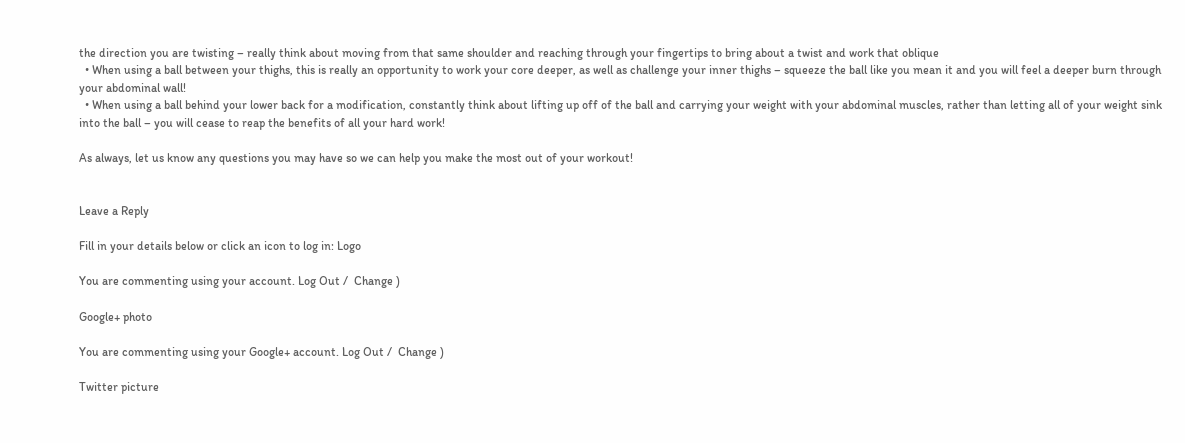the direction you are twisting – really think about moving from that same shoulder and reaching through your fingertips to bring about a twist and work that oblique
  • When using a ball between your thighs, this is really an opportunity to work your core deeper, as well as challenge your inner thighs – squeeze the ball like you mean it and you will feel a deeper burn through your abdominal wall!
  • When using a ball behind your lower back for a modification, constantly think about lifting up off of the ball and carrying your weight with your abdominal muscles, rather than letting all of your weight sink into the ball – you will cease to reap the benefits of all your hard work!

As always, let us know any questions you may have so we can help you make the most out of your workout!


Leave a Reply

Fill in your details below or click an icon to log in: Logo

You are commenting using your account. Log Out /  Change )

Google+ photo

You are commenting using your Google+ account. Log Out /  Change )

Twitter picture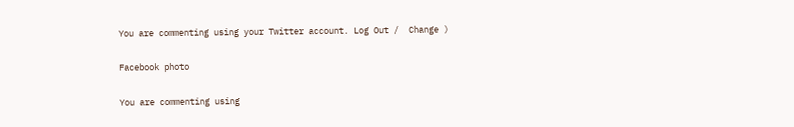You are commenting using your Twitter account. Log Out /  Change )

Facebook photo

You are commenting using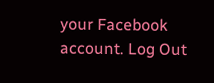your Facebook account. Log Out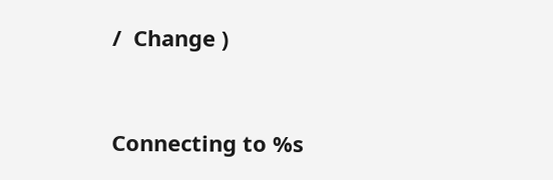/  Change )


Connecting to %s